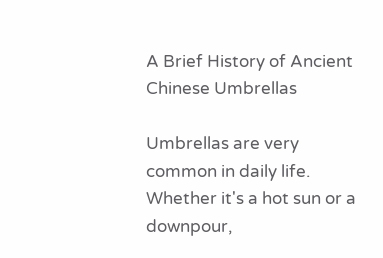A Brief History of Ancient Chinese Umbrellas

Umbrellas are very common in daily life. Whether it's a hot sun or a downpour,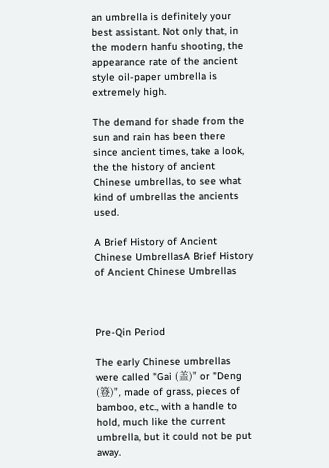an umbrella is definitely your best assistant. Not only that, in the modern hanfu shooting, the appearance rate of the ancient style oil-paper umbrella is extremely high.

The demand for shade from the sun and rain has been there since ancient times, take a look, the the history of ancient Chinese umbrellas, to see what kind of umbrellas the ancients used.

A Brief History of Ancient Chinese UmbrellasA Brief History of Ancient Chinese Umbrellas



Pre-Qin Period

The early Chinese umbrellas were called "Gai (盖)" or "Deng (簦)", made of grass, pieces of bamboo, etc., with a handle to hold, much like the current umbrella, but it could not be put away.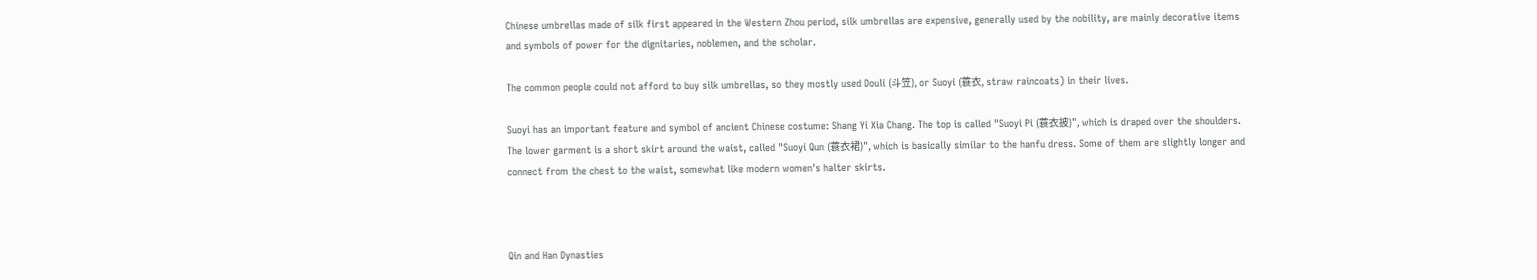Chinese umbrellas made of silk first appeared in the Western Zhou period, silk umbrellas are expensive, generally used by the nobility, are mainly decorative items and symbols of power for the dignitaries, noblemen, and the scholar.

The common people could not afford to buy silk umbrellas, so they mostly used Douli (斗笠), or Suoyi (蓑衣, straw raincoats) in their lives.

Suoyi has an important feature and symbol of ancient Chinese costume: Shang Yi Xia Chang. The top is called "Suoyi Pi (蓑衣披)", which is draped over the shoulders. The lower garment is a short skirt around the waist, called "Suoyi Qun (蓑衣裙)", which is basically similar to the hanfu dress. Some of them are slightly longer and connect from the chest to the waist, somewhat like modern women's halter skirts.



Qin and Han Dynasties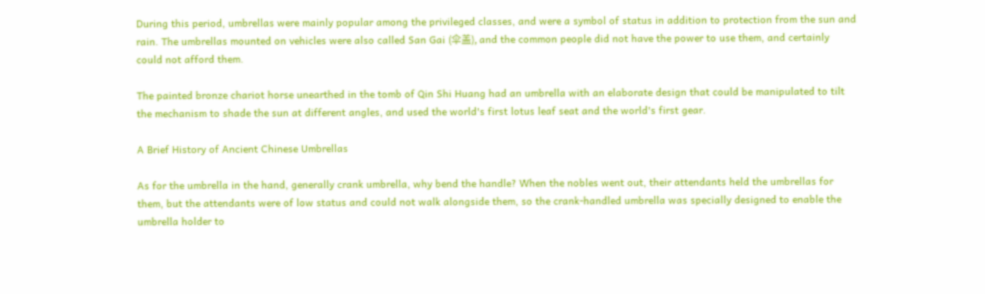During this period, umbrellas were mainly popular among the privileged classes, and were a symbol of status in addition to protection from the sun and rain. The umbrellas mounted on vehicles were also called San Gai (伞盖), and the common people did not have the power to use them, and certainly could not afford them.

The painted bronze chariot horse unearthed in the tomb of Qin Shi Huang had an umbrella with an elaborate design that could be manipulated to tilt the mechanism to shade the sun at different angles, and used the world's first lotus leaf seat and the world's first gear.

A Brief History of Ancient Chinese Umbrellas

As for the umbrella in the hand, generally crank umbrella, why bend the handle? When the nobles went out, their attendants held the umbrellas for them, but the attendants were of low status and could not walk alongside them, so the crank-handled umbrella was specially designed to enable the umbrella holder to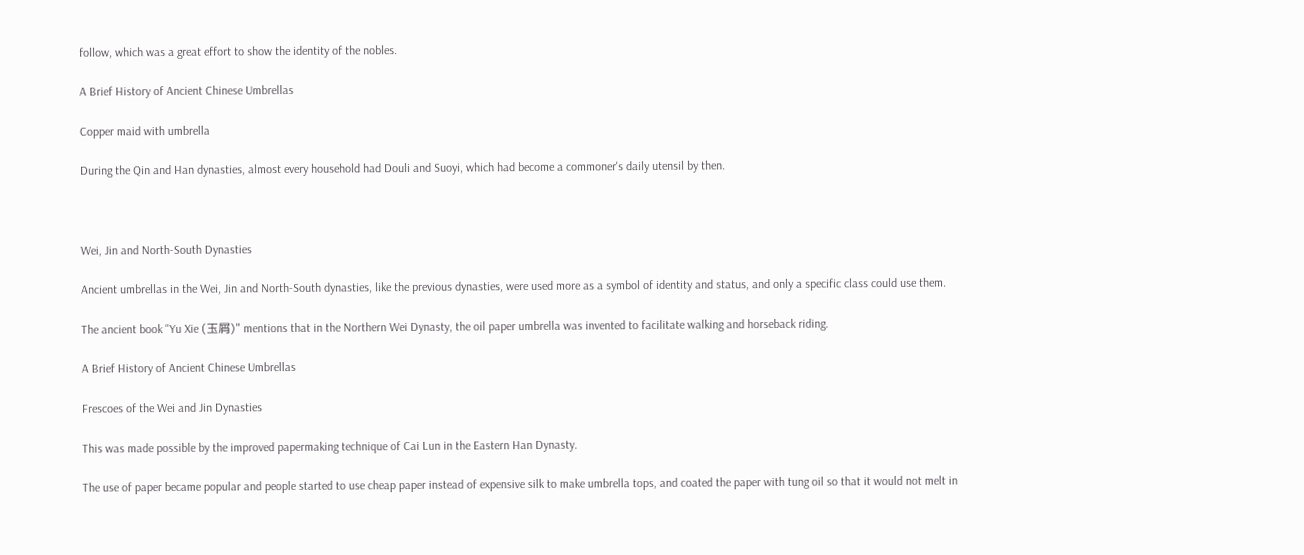follow, which was a great effort to show the identity of the nobles.

A Brief History of Ancient Chinese Umbrellas

Copper maid with umbrella

During the Qin and Han dynasties, almost every household had Douli and Suoyi, which had become a commoner's daily utensil by then.



Wei, Jin and North-South Dynasties

Ancient umbrellas in the Wei, Jin and North-South dynasties, like the previous dynasties, were used more as a symbol of identity and status, and only a specific class could use them.

The ancient book "Yu Xie (玉屑)" mentions that in the Northern Wei Dynasty, the oil paper umbrella was invented to facilitate walking and horseback riding.

A Brief History of Ancient Chinese Umbrellas

Frescoes of the Wei and Jin Dynasties

This was made possible by the improved papermaking technique of Cai Lun in the Eastern Han Dynasty.

The use of paper became popular and people started to use cheap paper instead of expensive silk to make umbrella tops, and coated the paper with tung oil so that it would not melt in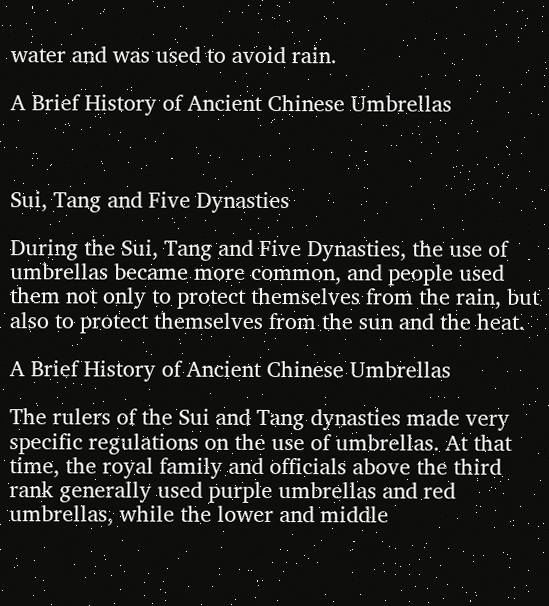water and was used to avoid rain.

A Brief History of Ancient Chinese Umbrellas



Sui, Tang and Five Dynasties

During the Sui, Tang and Five Dynasties, the use of umbrellas became more common, and people used them not only to protect themselves from the rain, but also to protect themselves from the sun and the heat.

A Brief History of Ancient Chinese Umbrellas

The rulers of the Sui and Tang dynasties made very specific regulations on the use of umbrellas. At that time, the royal family and officials above the third rank generally used purple umbrellas and red umbrellas, while the lower and middle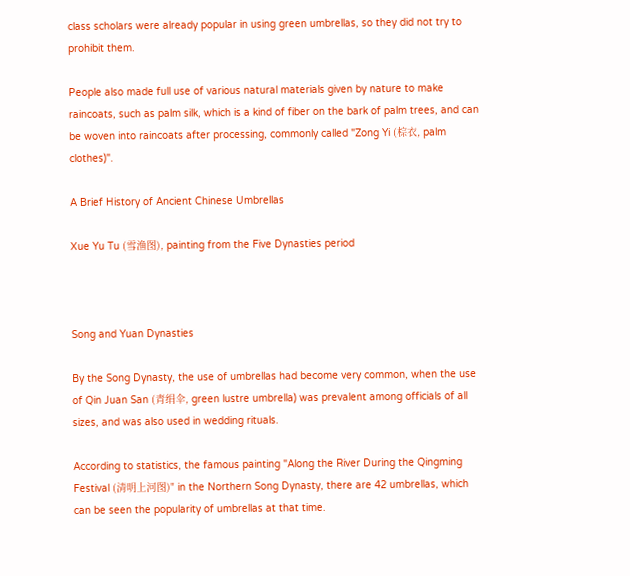class scholars were already popular in using green umbrellas, so they did not try to prohibit them.

People also made full use of various natural materials given by nature to make raincoats, such as palm silk, which is a kind of fiber on the bark of palm trees, and can be woven into raincoats after processing, commonly called "Zong Yi (棕衣, palm clothes)".

A Brief History of Ancient Chinese Umbrellas

Xue Yu Tu (雪渔图), painting from the Five Dynasties period



Song and Yuan Dynasties

By the Song Dynasty, the use of umbrellas had become very common, when the use of Qin Juan San (青绢伞, green lustre umbrella) was prevalent among officials of all sizes, and was also used in wedding rituals.

According to statistics, the famous painting "Along the River During the Qingming Festival (清明上河图)" in the Northern Song Dynasty, there are 42 umbrellas, which can be seen the popularity of umbrellas at that time.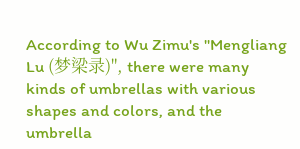According to Wu Zimu's "Mengliang Lu (梦梁录)", there were many kinds of umbrellas with various shapes and colors, and the umbrella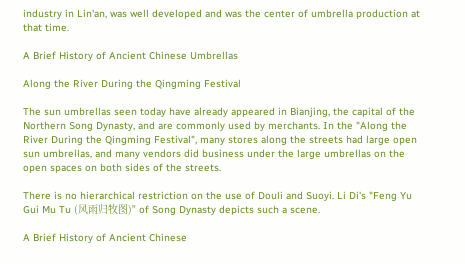industry in Lin'an, was well developed and was the center of umbrella production at that time.

A Brief History of Ancient Chinese Umbrellas

Along the River During the Qingming Festival

The sun umbrellas seen today have already appeared in Bianjing, the capital of the Northern Song Dynasty, and are commonly used by merchants. In the "Along the River During the Qingming Festival", many stores along the streets had large open sun umbrellas, and many vendors did business under the large umbrellas on the open spaces on both sides of the streets.

There is no hierarchical restriction on the use of Douli and Suoyi. Li Di's "Feng Yu Gui Mu Tu (风雨归牧图)" of Song Dynasty depicts such a scene.

A Brief History of Ancient Chinese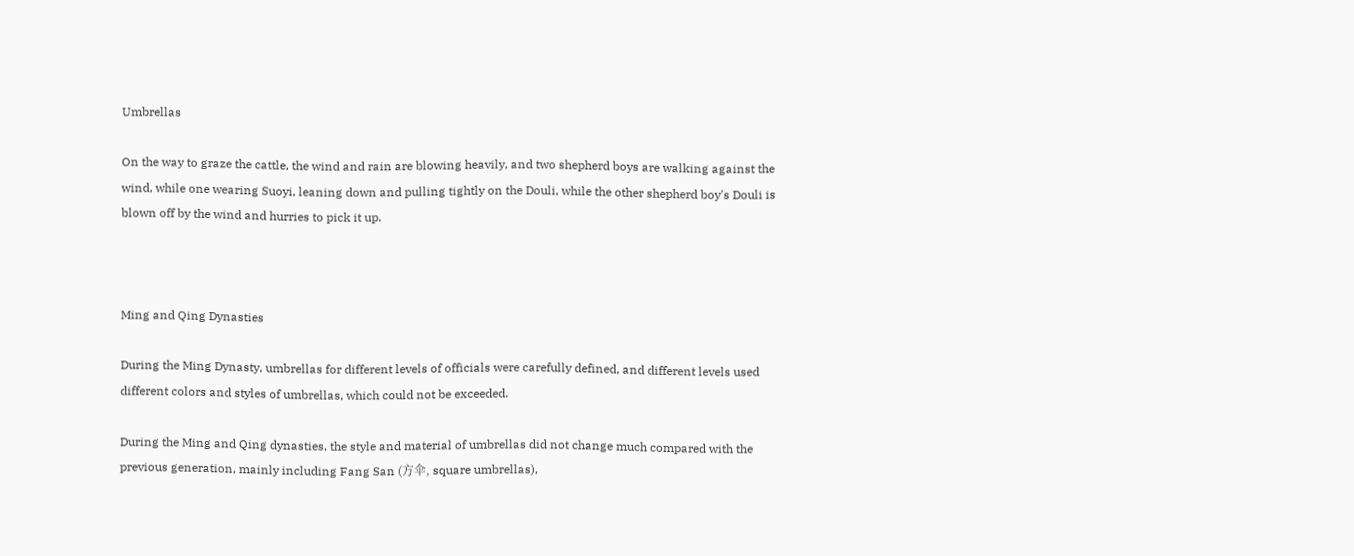Umbrellas

On the way to graze the cattle, the wind and rain are blowing heavily, and two shepherd boys are walking against the wind, while one wearing Suoyi, leaning down and pulling tightly on the Douli, while the other shepherd boy's Douli is blown off by the wind and hurries to pick it up.



Ming and Qing Dynasties

During the Ming Dynasty, umbrellas for different levels of officials were carefully defined, and different levels used different colors and styles of umbrellas, which could not be exceeded.

During the Ming and Qing dynasties, the style and material of umbrellas did not change much compared with the previous generation, mainly including Fang San (方伞, square umbrellas),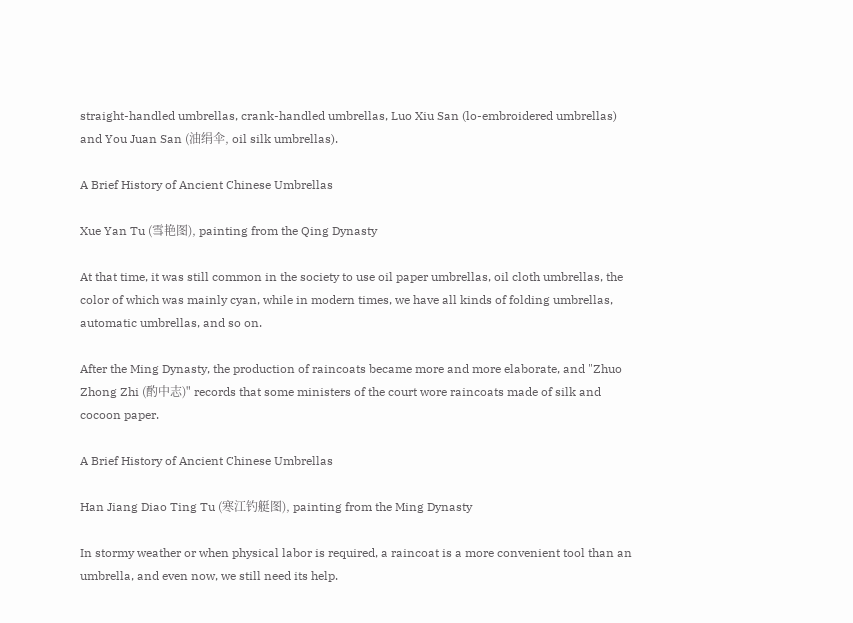straight-handled umbrellas, crank-handled umbrellas, Luo Xiu San (lo-embroidered umbrellas) and You Juan San (油绢伞, oil silk umbrellas).

A Brief History of Ancient Chinese Umbrellas

Xue Yan Tu (雪艳图), painting from the Qing Dynasty

At that time, it was still common in the society to use oil paper umbrellas, oil cloth umbrellas, the color of which was mainly cyan, while in modern times, we have all kinds of folding umbrellas, automatic umbrellas, and so on.

After the Ming Dynasty, the production of raincoats became more and more elaborate, and "Zhuo Zhong Zhi (酌中志)" records that some ministers of the court wore raincoats made of silk and cocoon paper.

A Brief History of Ancient Chinese Umbrellas

Han Jiang Diao Ting Tu (寒江钓艇图), painting from the Ming Dynasty

In stormy weather or when physical labor is required, a raincoat is a more convenient tool than an umbrella, and even now, we still need its help.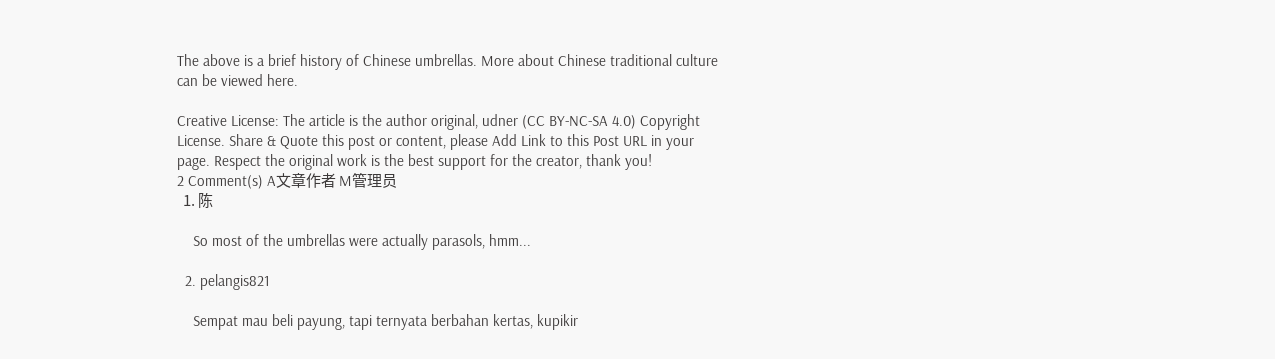The above is a brief history of Chinese umbrellas. More about Chinese traditional culture can be viewed here.

Creative License: The article is the author original, udner (CC BY-NC-SA 4.0) Copyright License. Share & Quote this post or content, please Add Link to this Post URL in your page. Respect the original work is the best support for the creator, thank you!
2 Comment(s) A文章作者 M管理员
  1. 陈

    So most of the umbrellas were actually parasols, hmm...

  2. pelangis821

    Sempat mau beli payung, tapi ternyata berbahan kertas, kupikir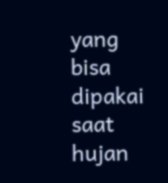yang bisa dipakai saat hujan